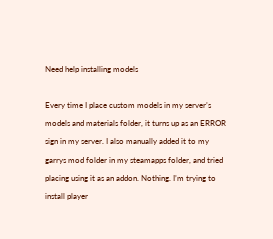Need help installing models

Every time I place custom models in my server’s models and materials folder, it turns up as an ERROR sign in my server. I also manually added it to my garrys mod folder in my steamapps folder, and tried placing using it as an addon. Nothing. I’m trying to install player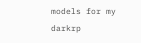models for my darkrp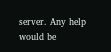server. Any help would be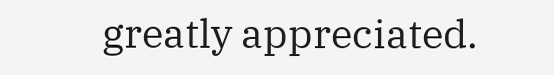greatly appreciated.